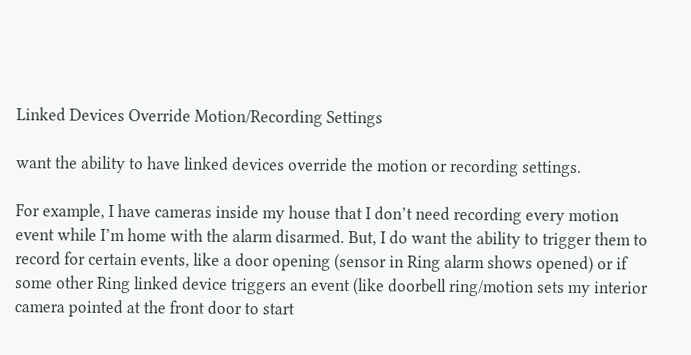Linked Devices Override Motion/Recording Settings

want the ability to have linked devices override the motion or recording settings.

For example, I have cameras inside my house that I don’t need recording every motion event while I’m home with the alarm disarmed. But, I do want the ability to trigger them to record for certain events, like a door opening (sensor in Ring alarm shows opened) or if some other Ring linked device triggers an event (like doorbell ring/motion sets my interior camera pointed at the front door to start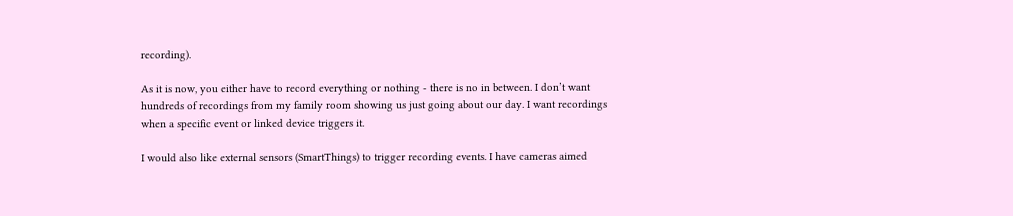recording).

As it is now, you either have to record everything or nothing - there is no in between. I don’t want hundreds of recordings from my family room showing us just going about our day. I want recordings when a specific event or linked device triggers it.

I would also like external sensors (SmartThings) to trigger recording events. I have cameras aimed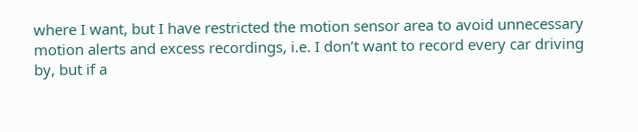where I want, but I have restricted the motion sensor area to avoid unnecessary motion alerts and excess recordings, i.e. I don’t want to record every car driving by, but if a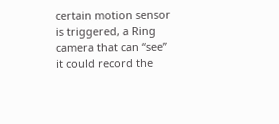certain motion sensor is triggered, a Ring camera that can “see” it could record the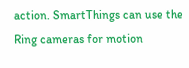action. SmartThings can use the Ring cameras for motion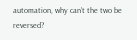automation, why can’t the two be reversed?